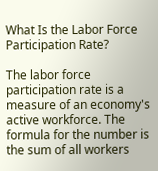What Is the Labor Force Participation Rate?

The labor force participation rate is a measure of an economy's active workforce. The formula for the number is the sum of all workers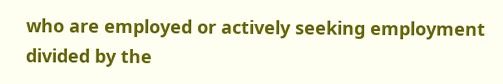who are employed or actively seeking employment divided by the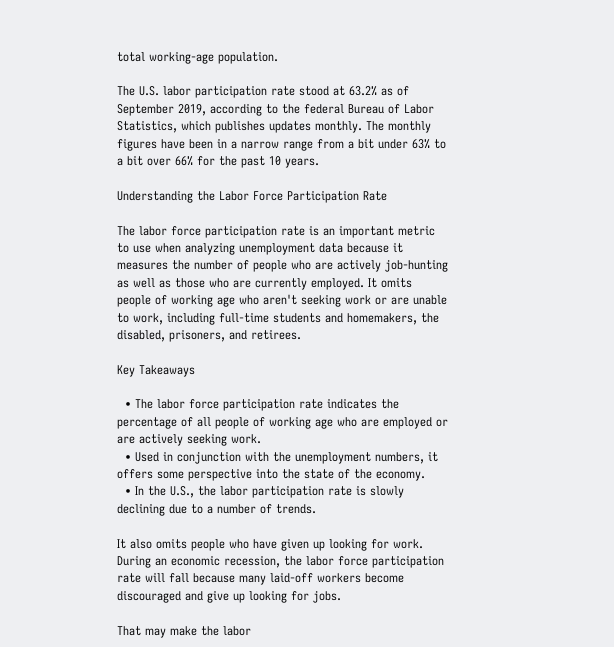total working-age population.

The U.S. labor participation rate stood at 63.2% as of September 2019, according to the federal Bureau of Labor Statistics, which publishes updates monthly. The monthly figures have been in a narrow range from a bit under 63% to a bit over 66% for the past 10 years.

Understanding the Labor Force Participation Rate

The labor force participation rate is an important metric to use when analyzing unemployment data because it measures the number of people who are actively job-hunting as well as those who are currently employed. It omits people of working age who aren't seeking work or are unable to work, including full-time students and homemakers, the disabled, prisoners, and retirees.

Key Takeaways

  • The labor force participation rate indicates the percentage of all people of working age who are employed or are actively seeking work.
  • Used in conjunction with the unemployment numbers, it offers some perspective into the state of the economy.
  • In the U.S., the labor participation rate is slowly declining due to a number of trends.

It also omits people who have given up looking for work. During an economic recession, the labor force participation rate will fall because many laid-off workers become discouraged and give up looking for jobs.

That may make the labor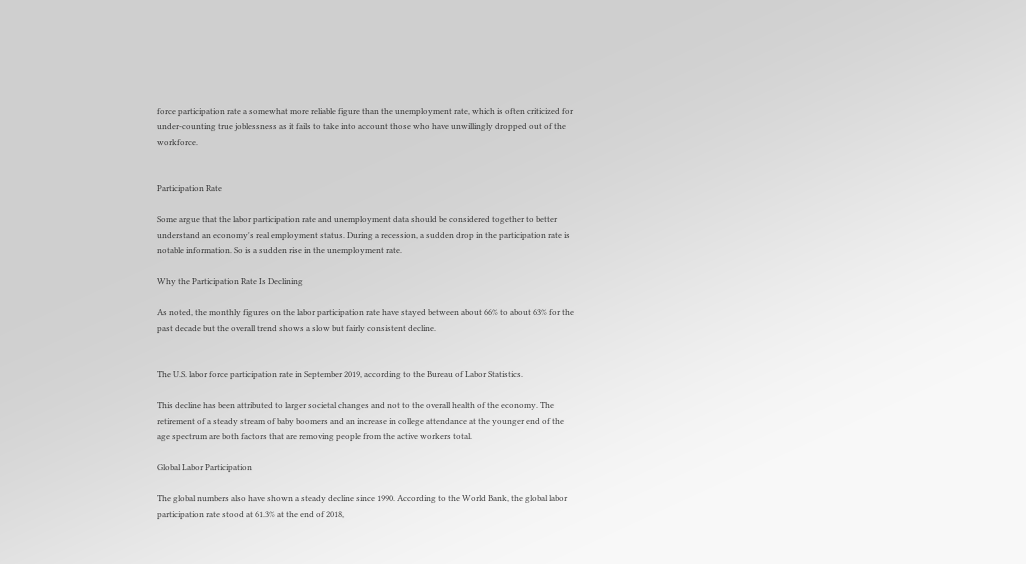force participation rate a somewhat more reliable figure than the unemployment rate, which is often criticized for under-counting true joblessness as it fails to take into account those who have unwillingly dropped out of the workforce.


Participation Rate

Some argue that the labor participation rate and unemployment data should be considered together to better understand an economy's real employment status. During a recession, a sudden drop in the participation rate is notable information. So is a sudden rise in the unemployment rate.

Why the Participation Rate Is Declining

As noted, the monthly figures on the labor participation rate have stayed between about 66% to about 63% for the past decade but the overall trend shows a slow but fairly consistent decline.


The U.S. labor force participation rate in September 2019, according to the Bureau of Labor Statistics.

This decline has been attributed to larger societal changes and not to the overall health of the economy. The retirement of a steady stream of baby boomers and an increase in college attendance at the younger end of the age spectrum are both factors that are removing people from the active workers total.

Global Labor Participation

The global numbers also have shown a steady decline since 1990. According to the World Bank, the global labor participation rate stood at 61.3% at the end of 2018,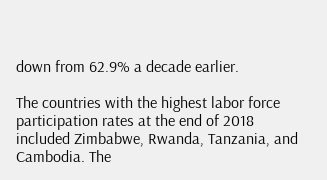down from 62.9% a decade earlier.

The countries with the highest labor force participation rates at the end of 2018 included Zimbabwe, Rwanda, Tanzania, and Cambodia. The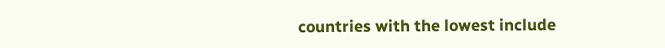countries with the lowest include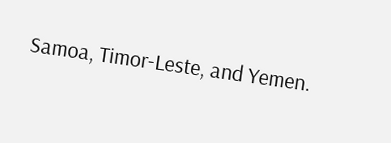Samoa, Timor-Leste, and Yemen.